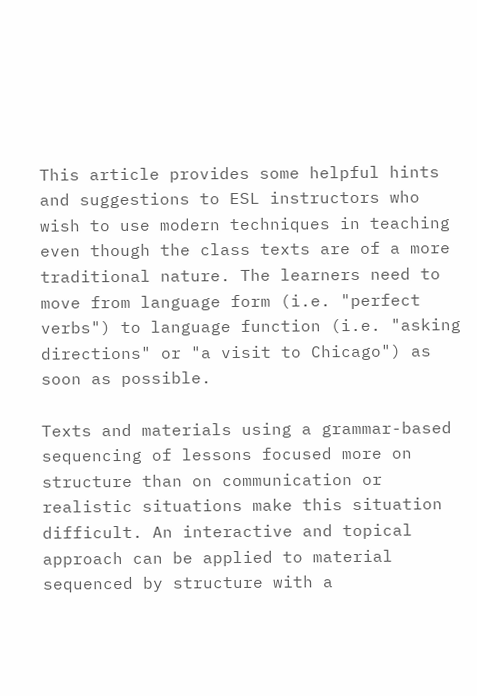This article provides some helpful hints and suggestions to ESL instructors who wish to use modern techniques in teaching even though the class texts are of a more traditional nature. The learners need to move from language form (i.e. "perfect verbs") to language function (i.e. "asking directions" or "a visit to Chicago") as soon as possible.

Texts and materials using a grammar-based sequencing of lessons focused more on structure than on communication or realistic situations make this situation difficult. An interactive and topical approach can be applied to material sequenced by structure with a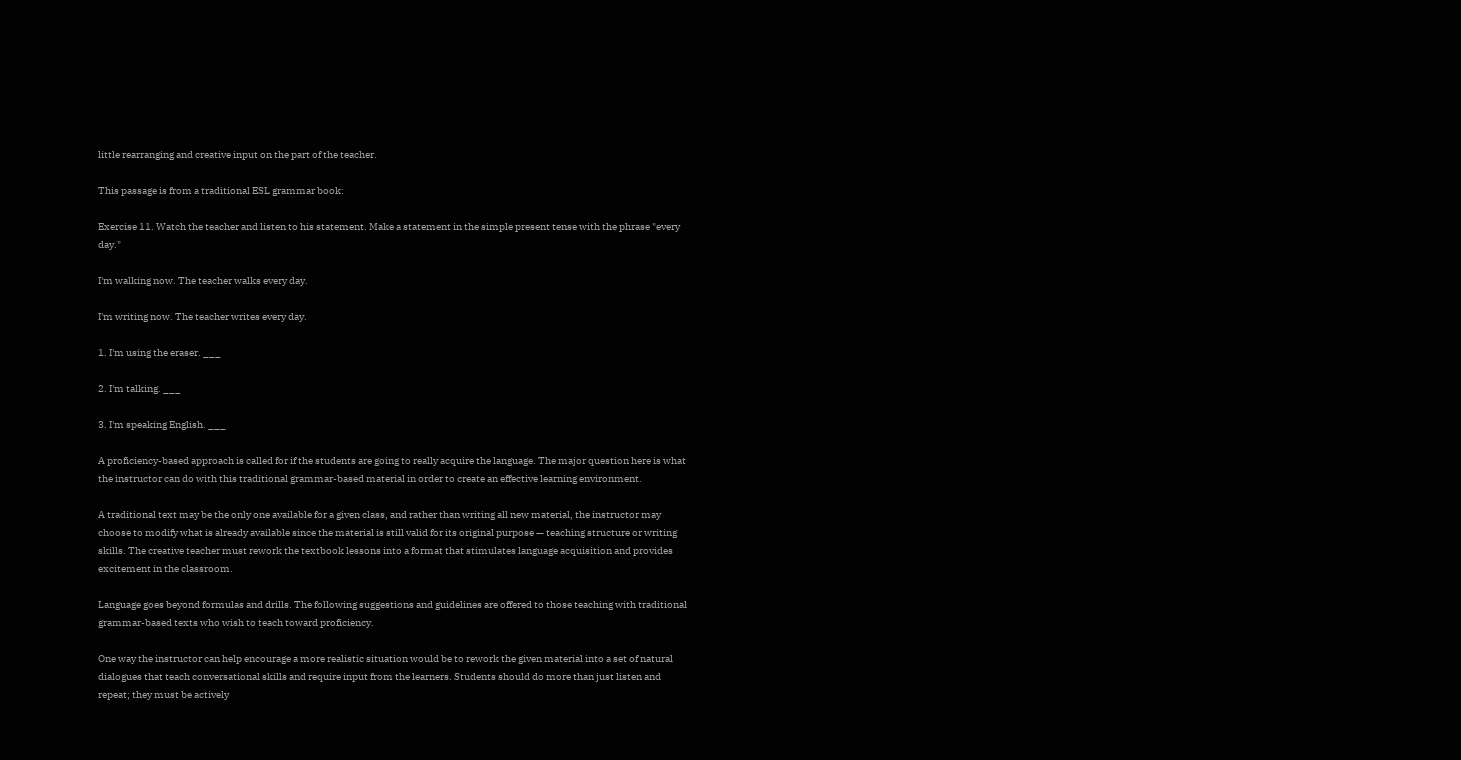little rearranging and creative input on the part of the teacher.

This passage is from a traditional ESL grammar book:

Exercise 11. Watch the teacher and listen to his statement. Make a statement in the simple present tense with the phrase "every day."

I'm walking now. The teacher walks every day.

I'm writing now. The teacher writes every day.

1. I'm using the eraser. ___

2. I'm talking. ___

3. I'm speaking English. ___

A proficiency-based approach is called for if the students are going to really acquire the language. The major question here is what the instructor can do with this traditional grammar-based material in order to create an effective learning environment.

A traditional text may be the only one available for a given class, and rather than writing all new material, the instructor may choose to modify what is already available since the material is still valid for its original purpose — teaching structure or writing skills. The creative teacher must rework the textbook lessons into a format that stimulates language acquisition and provides excitement in the classroom.

Language goes beyond formulas and drills. The following suggestions and guidelines are offered to those teaching with traditional grammar-based texts who wish to teach toward proficiency.

One way the instructor can help encourage a more realistic situation would be to rework the given material into a set of natural dialogues that teach conversational skills and require input from the learners. Students should do more than just listen and repeat; they must be actively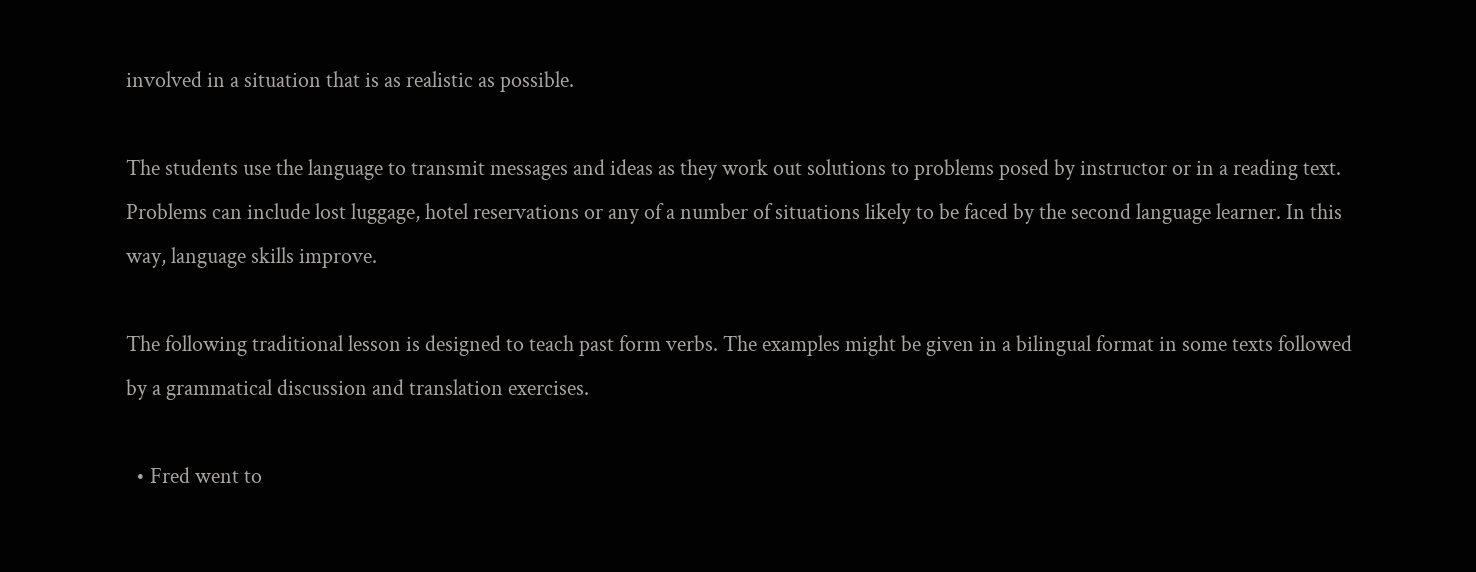involved in a situation that is as realistic as possible.

The students use the language to transmit messages and ideas as they work out solutions to problems posed by instructor or in a reading text. Problems can include lost luggage, hotel reservations or any of a number of situations likely to be faced by the second language learner. In this way, language skills improve.

The following traditional lesson is designed to teach past form verbs. The examples might be given in a bilingual format in some texts followed by a grammatical discussion and translation exercises.

  • Fred went to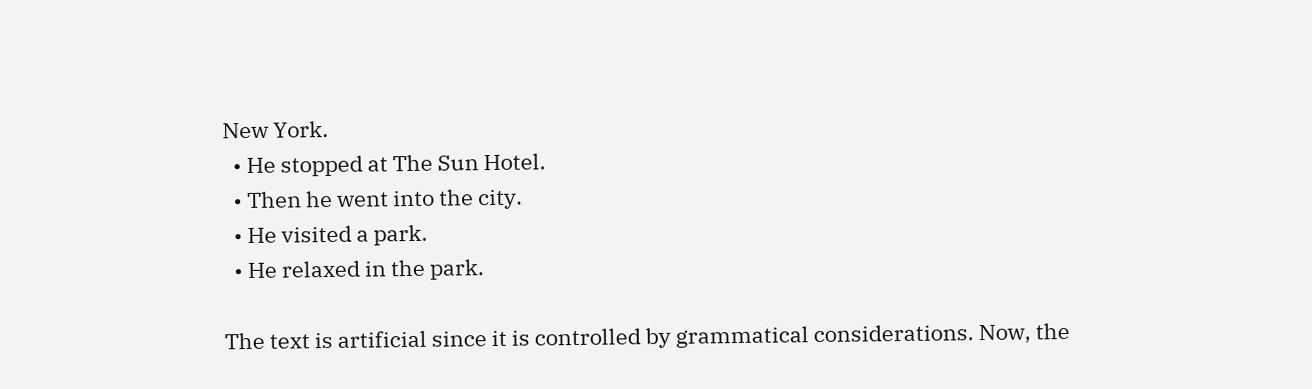New York.
  • He stopped at The Sun Hotel.
  • Then he went into the city.
  • He visited a park.
  • He relaxed in the park.

The text is artificial since it is controlled by grammatical considerations. Now, the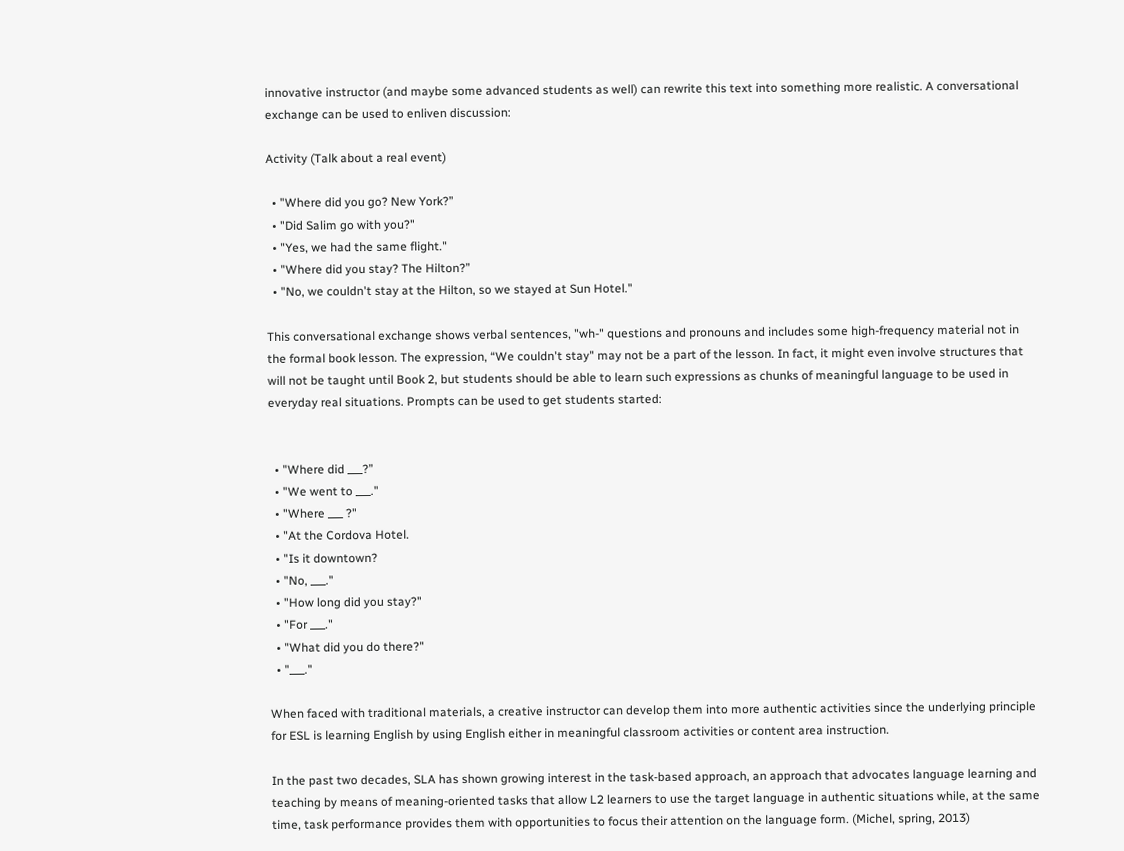innovative instructor (and maybe some advanced students as well) can rewrite this text into something more realistic. A conversational exchange can be used to enliven discussion:

Activity (Talk about a real event)

  • "Where did you go? New York?”
  • "Did Salim go with you?"
  • "Yes, we had the same flight."
  • "Where did you stay? The Hilton?”
  • "No, we couldn't stay at the Hilton, so we stayed at Sun Hotel."

This conversational exchange shows verbal sentences, "wh-" questions and pronouns and includes some high-frequency material not in the formal book lesson. The expression, “We couldn't stay" may not be a part of the lesson. In fact, it might even involve structures that will not be taught until Book 2, but students should be able to learn such expressions as chunks of meaningful language to be used in everyday real situations. Prompts can be used to get students started:


  • "Where did ___?”
  • "We went to ___."
  • "Where ___ ?"
  • "At the Cordova Hotel.
  • "Is it downtown?
  • "No, ___."
  • "How long did you stay?"
  • "For ___."
  • "What did you do there?"
  • "___."

When faced with traditional materials, a creative instructor can develop them into more authentic activities since the underlying principle for ESL is learning English by using English either in meaningful classroom activities or content area instruction.

In the past two decades, SLA has shown growing interest in the task-based approach, an approach that advocates language learning and teaching by means of meaning-oriented tasks that allow L2 learners to use the target language in authentic situations while, at the same time, task performance provides them with opportunities to focus their attention on the language form. (Michel, spring, 2013)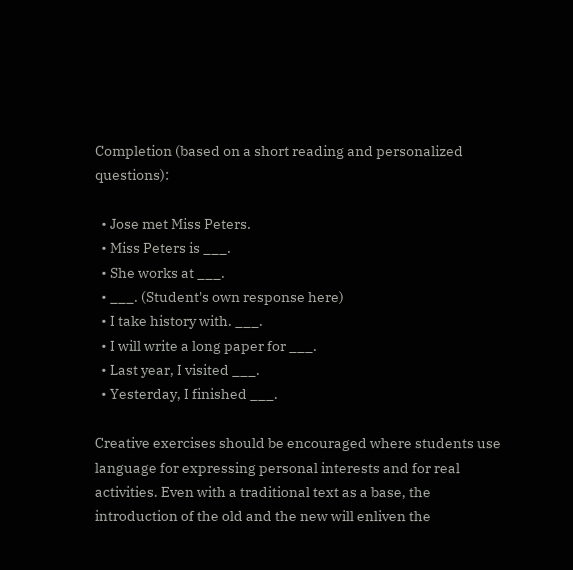Completion (based on a short reading and personalized questions):

  • Jose met Miss Peters.
  • Miss Peters is ___.
  • She works at ___.
  • ___. (Student's own response here)
  • I take history with. ___.
  • I will write a long paper for ___.
  • Last year, I visited ___.
  • Yesterday, I finished ___.

Creative exercises should be encouraged where students use language for expressing personal interests and for real activities. Even with a traditional text as a base, the introduction of the old and the new will enliven the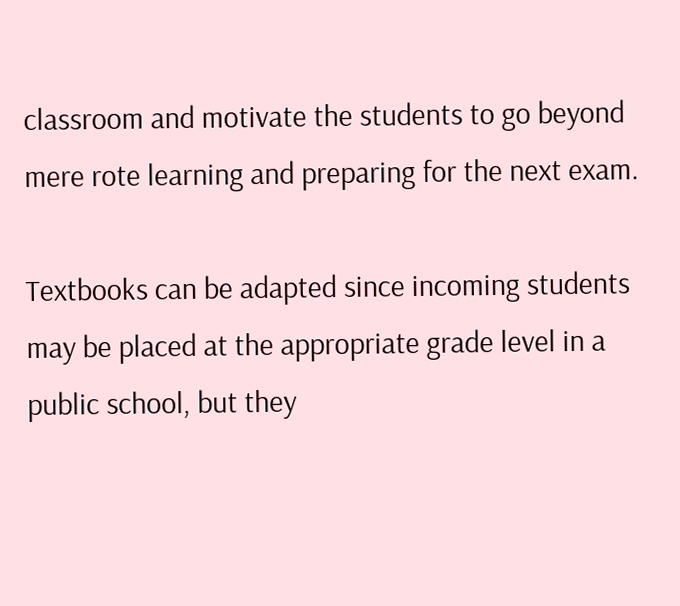classroom and motivate the students to go beyond mere rote learning and preparing for the next exam.

Textbooks can be adapted since incoming students may be placed at the appropriate grade level in a public school, but they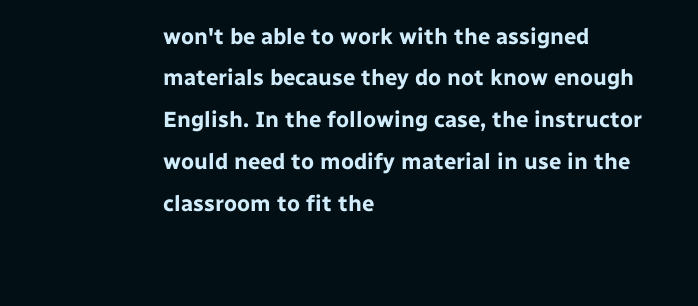won't be able to work with the assigned materials because they do not know enough English. In the following case, the instructor would need to modify material in use in the classroom to fit the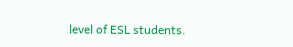level of ESL students.